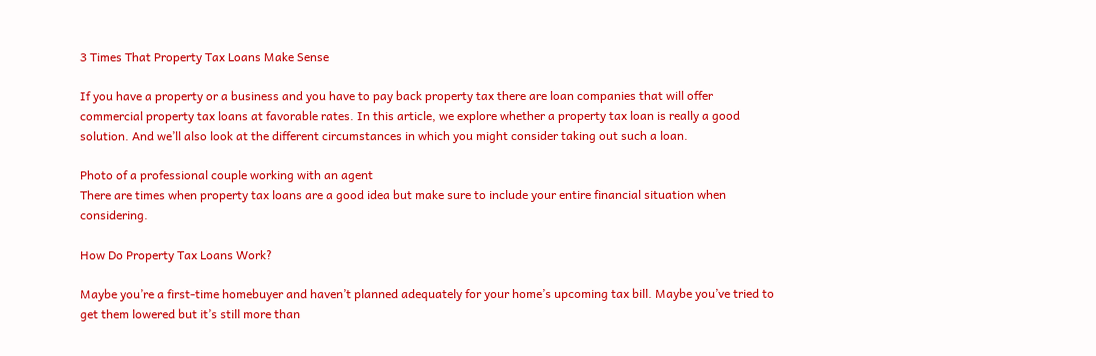3 Times That Property Tax Loans Make Sense

If you have a property or a business and you have to pay back property tax there are loan companies that will offer commercial property tax loans at favorable rates. In this article, we explore whether a property tax loan is really a good solution. And we’ll also look at the different circumstances in which you might consider taking out such a loan.

Photo of a professional couple working with an agent
There are times when property tax loans are a good idea but make sure to include your entire financial situation when considering.

How Do Property Tax Loans Work?

Maybe you’re a first-time homebuyer and haven’t planned adequately for your home’s upcoming tax bill. Maybe you’ve tried to get them lowered but it’s still more than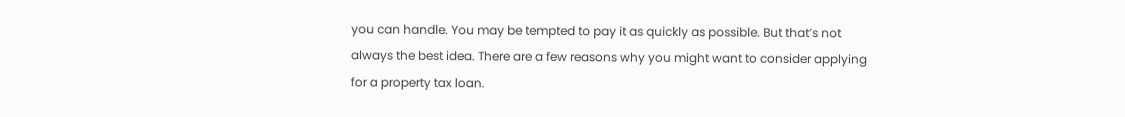you can handle. You may be tempted to pay it as quickly as possible. But that’s not always the best idea. There are a few reasons why you might want to consider applying for a property tax loan.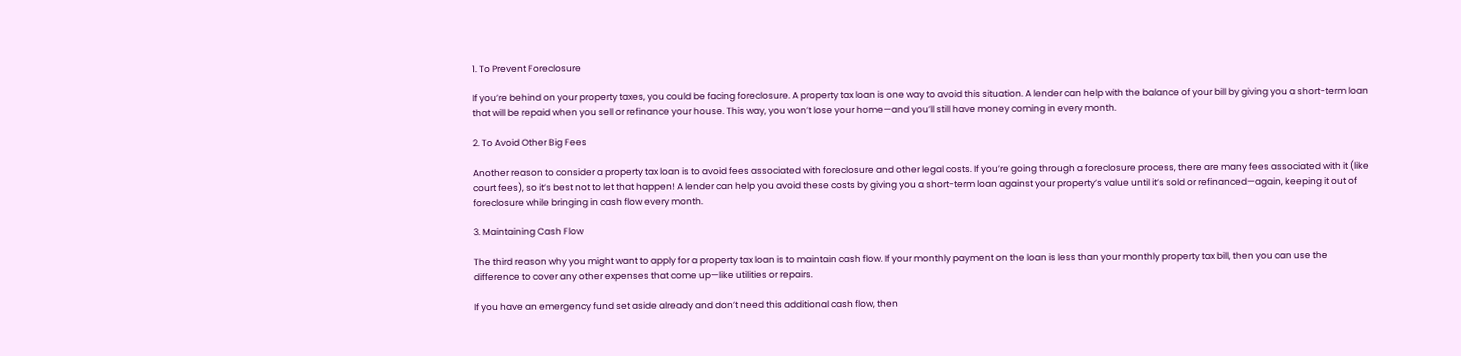1. To Prevent Foreclosure

If you’re behind on your property taxes, you could be facing foreclosure. A property tax loan is one way to avoid this situation. A lender can help with the balance of your bill by giving you a short-term loan that will be repaid when you sell or refinance your house. This way, you won’t lose your home—and you’ll still have money coming in every month.

2. To Avoid Other Big Fees

Another reason to consider a property tax loan is to avoid fees associated with foreclosure and other legal costs. If you’re going through a foreclosure process, there are many fees associated with it (like court fees), so it’s best not to let that happen! A lender can help you avoid these costs by giving you a short-term loan against your property’s value until it’s sold or refinanced—again, keeping it out of foreclosure while bringing in cash flow every month.

3. Maintaining Cash Flow

The third reason why you might want to apply for a property tax loan is to maintain cash flow. If your monthly payment on the loan is less than your monthly property tax bill, then you can use the difference to cover any other expenses that come up—like utilities or repairs.

If you have an emergency fund set aside already and don’t need this additional cash flow, then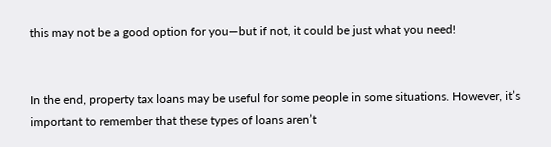this may not be a good option for you—but if not, it could be just what you need!


In the end, property tax loans may be useful for some people in some situations. However, it’s important to remember that these types of loans aren’t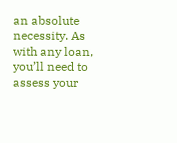an absolute necessity. As with any loan, you’ll need to assess your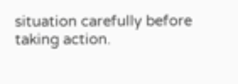situation carefully before taking action.